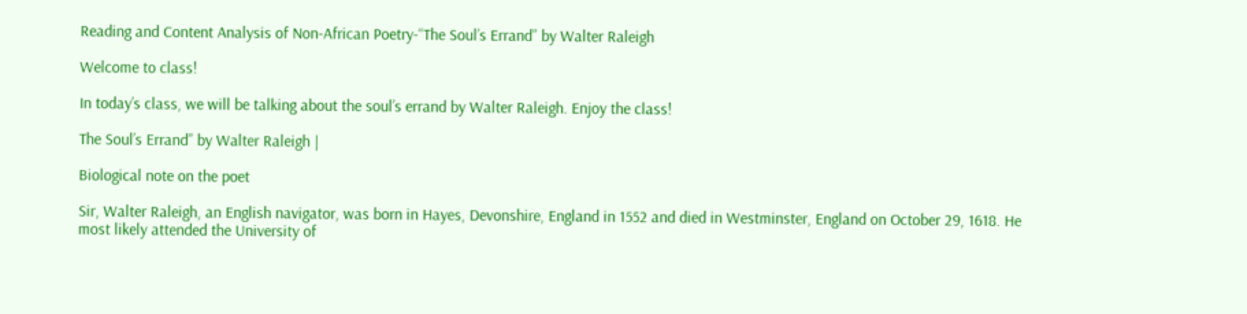Reading and Content Analysis of Non-African Poetry-“The Soul’s Errand” by Walter Raleigh

Welcome to class!

In today’s class, we will be talking about the soul’s errand by Walter Raleigh. Enjoy the class!

The Soul’s Errand” by Walter Raleigh |

Biological note on the poet

Sir, Walter Raleigh, an English navigator, was born in Hayes, Devonshire, England in 1552 and died in Westminster, England on October 29, 1618. He most likely attended the University of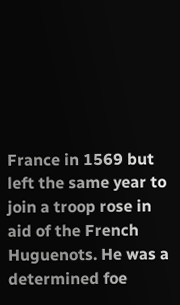France in 1569 but left the same year to join a troop rose in aid of the French Huguenots. He was a determined foe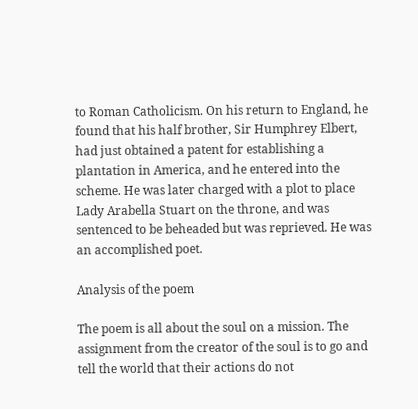to Roman Catholicism. On his return to England, he found that his half brother, Sir Humphrey Elbert, had just obtained a patent for establishing a plantation in America, and he entered into the scheme. He was later charged with a plot to place Lady Arabella Stuart on the throne, and was sentenced to be beheaded but was reprieved. He was an accomplished poet.

Analysis of the poem

The poem is all about the soul on a mission. The assignment from the creator of the soul is to go and tell the world that their actions do not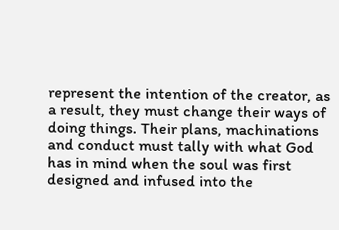represent the intention of the creator, as a result, they must change their ways of doing things. Their plans, machinations and conduct must tally with what God has in mind when the soul was first designed and infused into the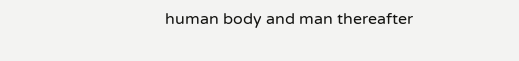human body and man thereafter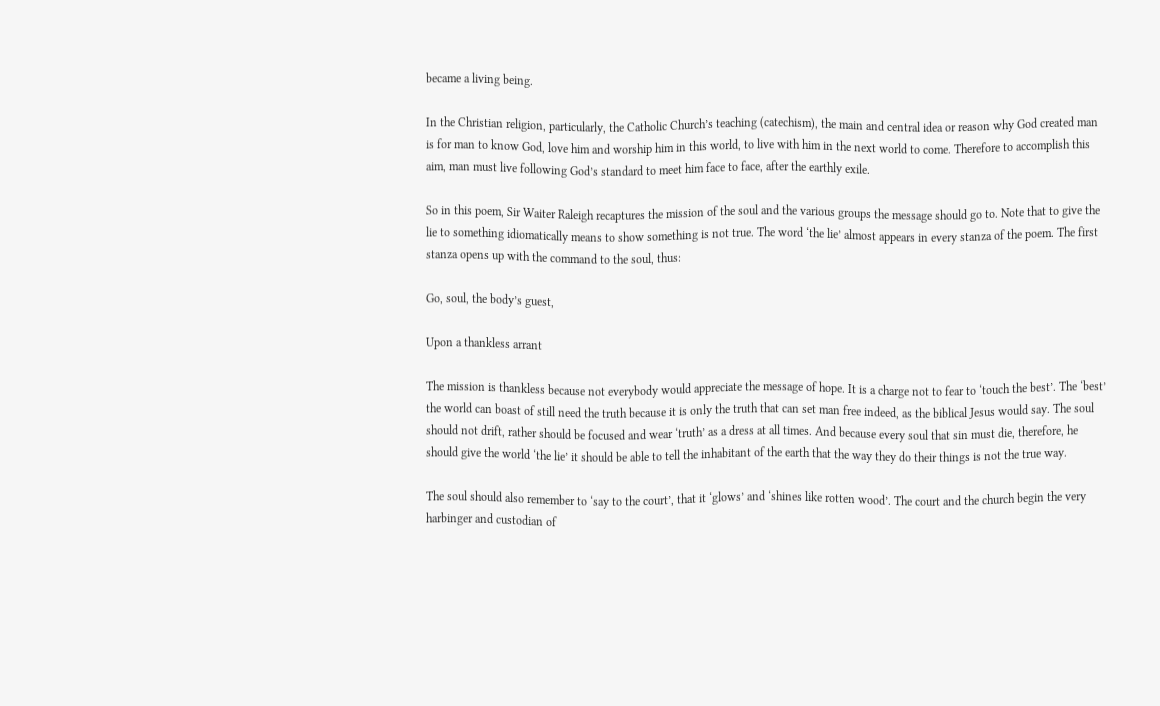became a living being.

In the Christian religion, particularly, the Catholic Church’s teaching (catechism), the main and central idea or reason why God created man is for man to know God, love him and worship him in this world, to live with him in the next world to come. Therefore to accomplish this aim, man must live following God’s standard to meet him face to face, after the earthly exile.

So in this poem, Sir Waiter Raleigh recaptures the mission of the soul and the various groups the message should go to. Note that to give the lie to something idiomatically means to show something is not true. The word ‘the lie’ almost appears in every stanza of the poem. The first stanza opens up with the command to the soul, thus:

Go, soul, the body’s guest,

Upon a thankless arrant

The mission is thankless because not everybody would appreciate the message of hope. It is a charge not to fear to ‘touch the best’. The ‘best’ the world can boast of still need the truth because it is only the truth that can set man free indeed, as the biblical Jesus would say. The soul should not drift, rather should be focused and wear ‘truth’ as a dress at all times. And because every soul that sin must die, therefore, he should give the world ‘the lie’ it should be able to tell the inhabitant of the earth that the way they do their things is not the true way.

The soul should also remember to ‘say to the court’, that it ‘glows’ and ‘shines like rotten wood’. The court and the church begin the very harbinger and custodian of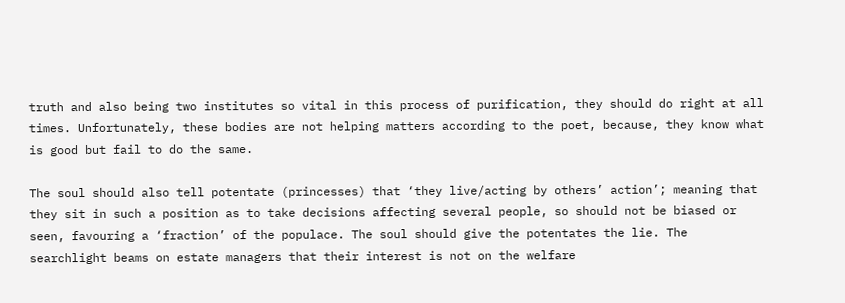truth and also being two institutes so vital in this process of purification, they should do right at all times. Unfortunately, these bodies are not helping matters according to the poet, because, they know what is good but fail to do the same.

The soul should also tell potentate (princesses) that ‘they live/acting by others’ action’; meaning that they sit in such a position as to take decisions affecting several people, so should not be biased or seen, favouring a ‘fraction’ of the populace. The soul should give the potentates the lie. The searchlight beams on estate managers that their interest is not on the welfare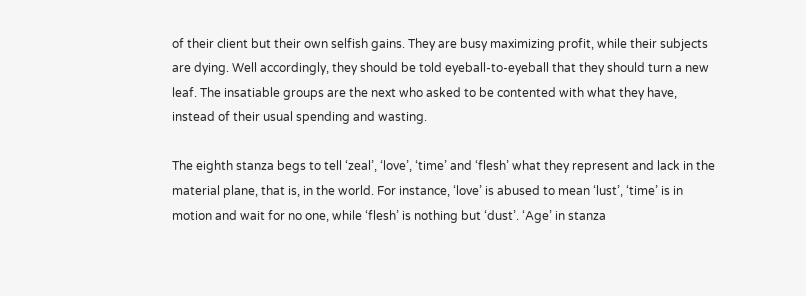of their client but their own selfish gains. They are busy maximizing profit, while their subjects are dying. Well accordingly, they should be told eyeball-to-eyeball that they should turn a new leaf. The insatiable groups are the next who asked to be contented with what they have, instead of their usual spending and wasting.

The eighth stanza begs to tell ‘zeal’, ‘love’, ‘time’ and ‘flesh’ what they represent and lack in the material plane, that is, in the world. For instance, ‘love’ is abused to mean ‘lust’, ‘time’ is in motion and wait for no one, while ‘flesh’ is nothing but ‘dust’. ‘Age’ in stanza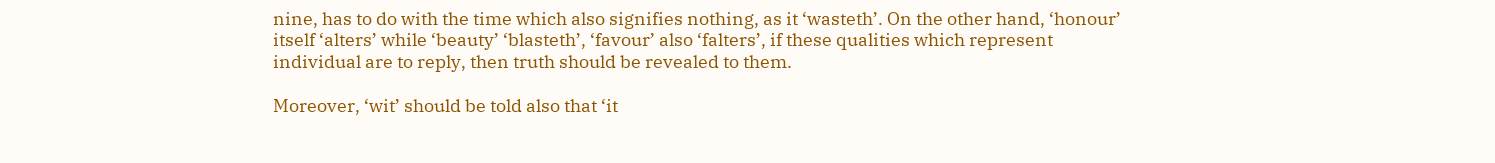nine, has to do with the time which also signifies nothing, as it ‘wasteth’. On the other hand, ‘honour’ itself ‘alters’ while ‘beauty’ ‘blasteth’, ‘favour’ also ‘falters’, if these qualities which represent individual are to reply, then truth should be revealed to them.

Moreover, ‘wit’ should be told also that ‘it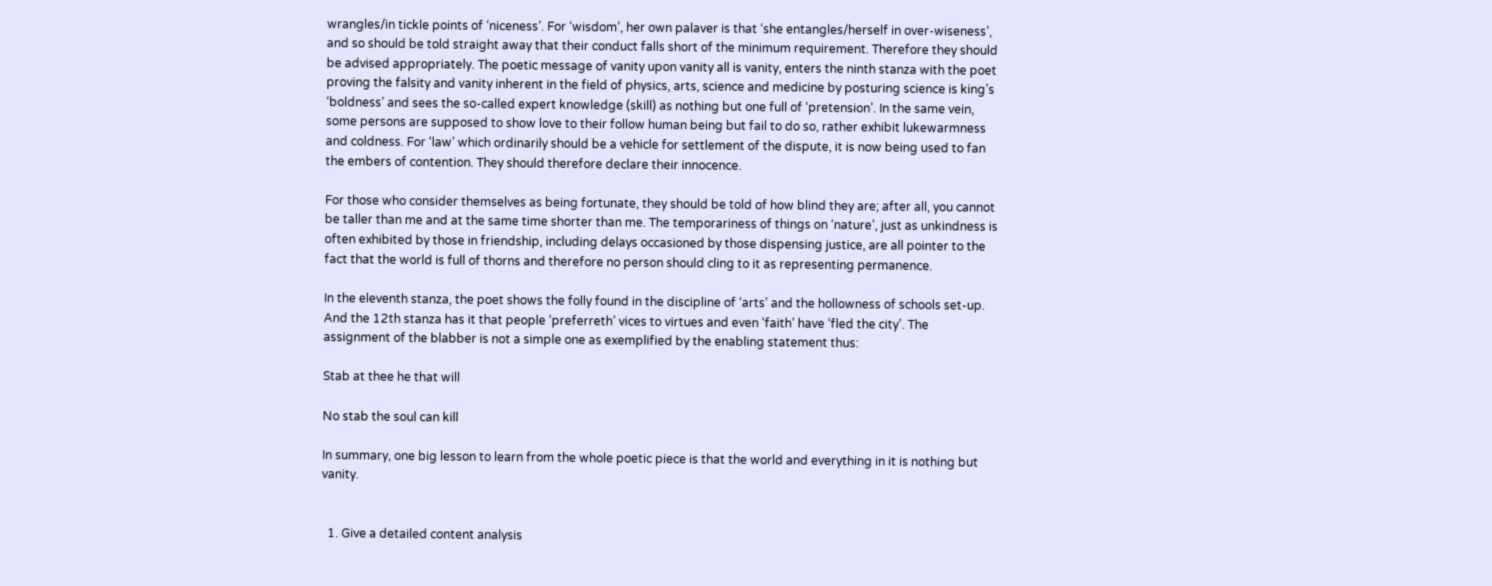wrangles/in tickle points of ‘niceness’. For ‘wisdom’, her own palaver is that ‘she entangles/herself in over-wiseness’, and so should be told straight away that their conduct falls short of the minimum requirement. Therefore they should be advised appropriately. The poetic message of vanity upon vanity all is vanity, enters the ninth stanza with the poet proving the falsity and vanity inherent in the field of physics, arts, science and medicine by posturing science is king’s ‘boldness’ and sees the so-called expert knowledge (skill) as nothing but one full of ‘pretension’. In the same vein, some persons are supposed to show love to their follow human being but fail to do so, rather exhibit lukewarmness and coldness. For ‘law’ which ordinarily should be a vehicle for settlement of the dispute, it is now being used to fan the embers of contention. They should therefore declare their innocence.

For those who consider themselves as being fortunate, they should be told of how blind they are; after all, you cannot be taller than me and at the same time shorter than me. The temporariness of things on ‘nature’, just as unkindness is often exhibited by those in friendship, including delays occasioned by those dispensing justice, are all pointer to the fact that the world is full of thorns and therefore no person should cling to it as representing permanence.

In the eleventh stanza, the poet shows the folly found in the discipline of ‘arts’ and the hollowness of schools set-up. And the 12th stanza has it that people ‘preferreth’ vices to virtues and even ‘faith’ have ‘fled the city’. The assignment of the blabber is not a simple one as exemplified by the enabling statement thus:

Stab at thee he that will

No stab the soul can kill

In summary, one big lesson to learn from the whole poetic piece is that the world and everything in it is nothing but vanity.


  1. Give a detailed content analysis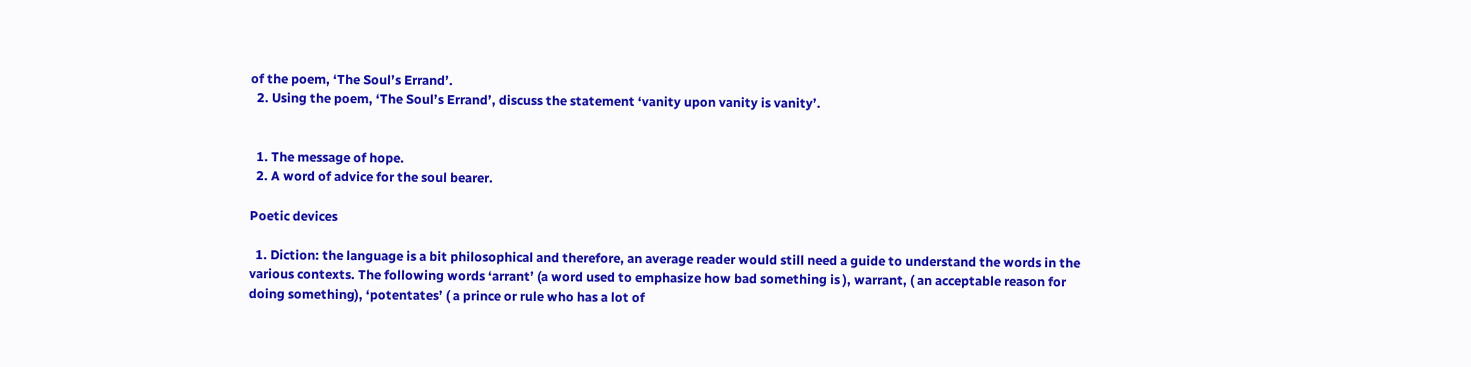of the poem, ‘The Soul’s Errand’.
  2. Using the poem, ‘The Soul’s Errand’, discuss the statement ‘vanity upon vanity is vanity’.


  1. The message of hope.
  2. A word of advice for the soul bearer.

Poetic devices

  1. Diction: the language is a bit philosophical and therefore, an average reader would still need a guide to understand the words in the various contexts. The following words ‘arrant’ (a word used to emphasize how bad something is ), warrant, ( an acceptable reason for doing something), ‘potentates’ ( a prince or rule who has a lot of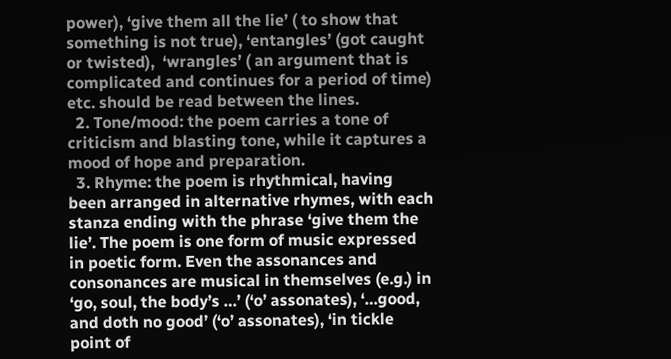power), ‘give them all the lie’ ( to show that something is not true), ‘entangles’ (got caught or twisted),  ‘wrangles’ ( an argument that is complicated and continues for a period of time) etc. should be read between the lines.
  2. Tone/mood: the poem carries a tone of criticism and blasting tone, while it captures a mood of hope and preparation.
  3. Rhyme: the poem is rhythmical, having been arranged in alternative rhymes, with each stanza ending with the phrase ‘give them the lie’. The poem is one form of music expressed in poetic form. Even the assonances and consonances are musical in themselves (e.g.) in ‘go, soul, the body’s …’ (‘o’ assonates), ‘…good, and doth no good’ (‘o’ assonates), ‘in tickle point of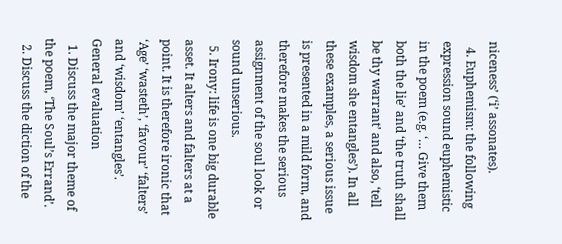niceness’ (‘i’ assonates).
  4. Euphemism: the following expression sound euphemistic in the poem (e.g. ‘… Give them both the lie’ and ‘the truth shall be thy warrant’ and also, ‘tell wisdom she entangles’). In all these examples, a serious issue is presented in a mild form, and therefore makes the serious assignment of the soul look or sound unserious.
  5. Irony: life is one big durable asset. It alters and falters at a point. It is therefore ironic that ‘Age’ ‘wasteth’, ‘favour’ ‘falters’ and ‘wisdom’ ‘entangles’.
General evaluation
  1. Discuss the major theme of the poem, ‘The Soul’s Errand’.
  2. Discuss the diction of the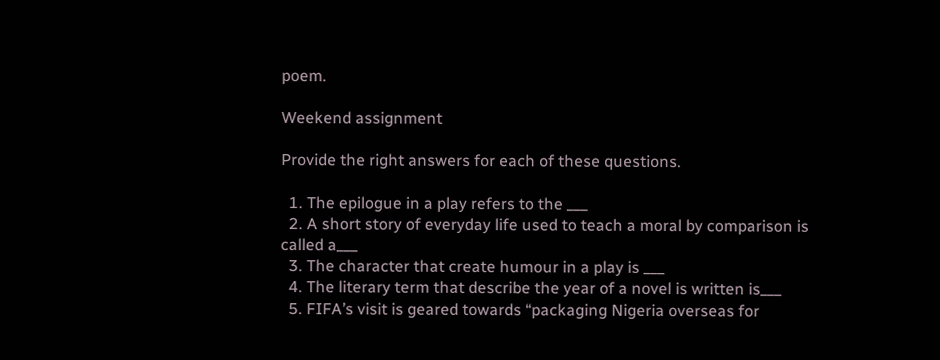poem.

Weekend assignment

Provide the right answers for each of these questions.

  1. The epilogue in a play refers to the ___
  2. A short story of everyday life used to teach a moral by comparison is called a___
  3. The character that create humour in a play is ___
  4. The literary term that describe the year of a novel is written is___
  5. FIFA’s visit is geared towards “packaging Nigeria overseas for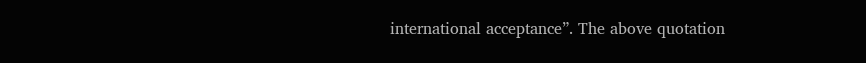international acceptance”. The above quotation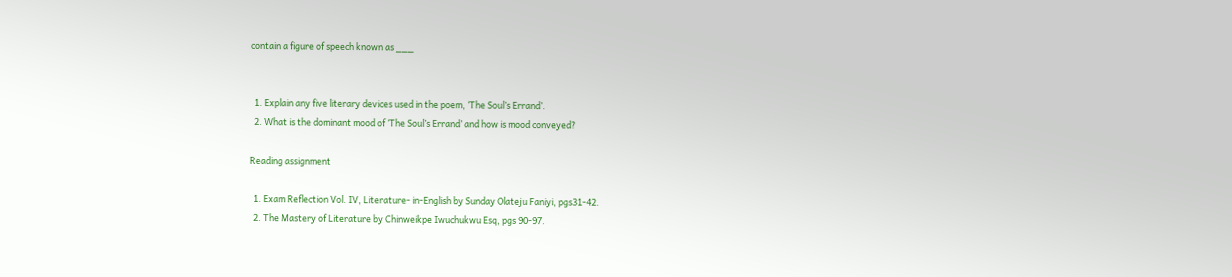contain a figure of speech known as ___


  1. Explain any five literary devices used in the poem, ‘The Soul’s Errand’.
  2. What is the dominant mood of ‘The Soul’s Errand’ and how is mood conveyed?

Reading assignment

  1. Exam Reflection Vol. IV, Literature- in-English by Sunday Olateju Faniyi, pgs31-42.
  2. The Mastery of Literature by Chinweikpe Iwuchukwu Esq, pgs 90-97.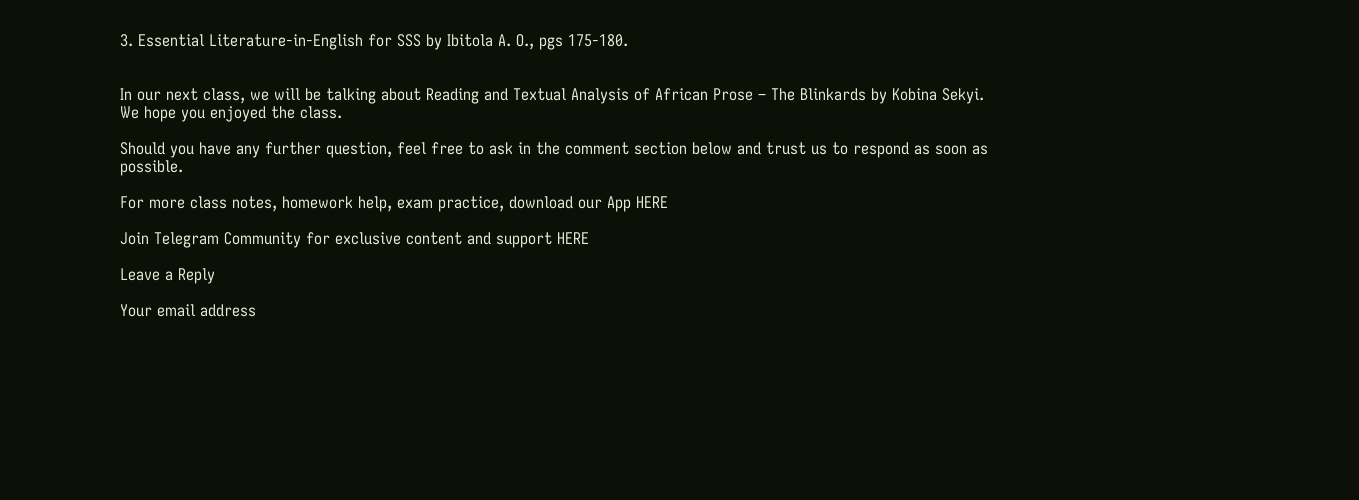3. Essential Literature-in-English for SSS by Ibitola A. O., pgs 175-180.


In our next class, we will be talking about Reading and Textual Analysis of African Prose – The Blinkards by Kobina Sekyi. We hope you enjoyed the class.

Should you have any further question, feel free to ask in the comment section below and trust us to respond as soon as possible.

For more class notes, homework help, exam practice, download our App HERE

Join Telegram Community for exclusive content and support HERE

Leave a Reply

Your email address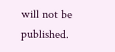will not be published.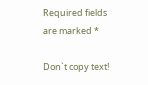Required fields are marked *

Don`t copy text!